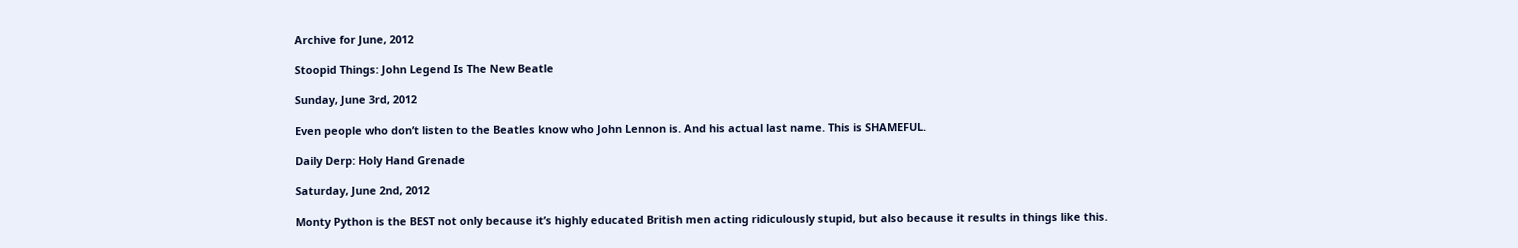Archive for June, 2012

Stoopid Things: John Legend Is The New Beatle

Sunday, June 3rd, 2012

Even people who don’t listen to the Beatles know who John Lennon is. And his actual last name. This is SHAMEFUL.

Daily Derp: Holy Hand Grenade

Saturday, June 2nd, 2012

Monty Python is the BEST not only because it’s highly educated British men acting ridiculously stupid, but also because it results in things like this.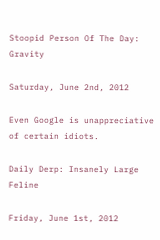Stoopid Person Of The Day: Gravity

Saturday, June 2nd, 2012

Even Google is unappreciative of certain idiots.

Daily Derp: Insanely Large Feline

Friday, June 1st, 2012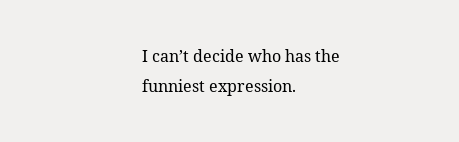I can’t decide who has the funniest expression.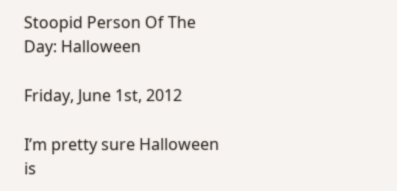Stoopid Person Of The Day: Halloween

Friday, June 1st, 2012

I’m pretty sure Halloween is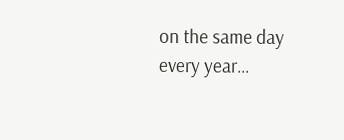on the same day every year…